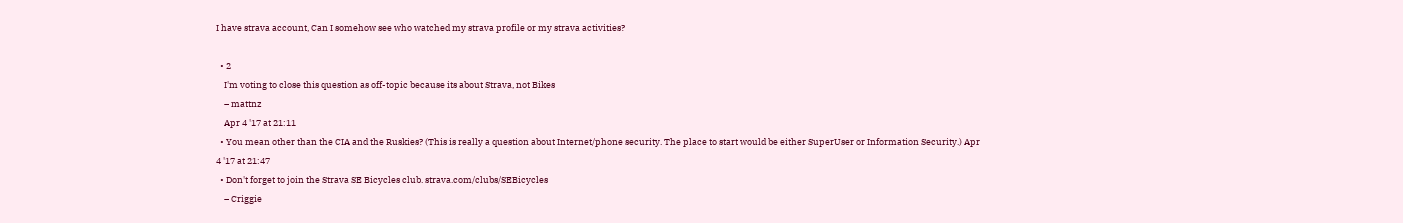I have strava account, Can I somehow see who watched my strava profile or my strava activities?

  • 2
    I'm voting to close this question as off-topic because its about Strava, not Bikes
    – mattnz
    Apr 4 '17 at 21:11
  • You mean other than the CIA and the Ruskies? (This is really a question about Internet/phone security. The place to start would be either SuperUser or Information Security.) Apr 4 '17 at 21:47
  • Don't forget to join the Strava SE Bicycles club. strava.com/clubs/SEBicycles
    – Criggie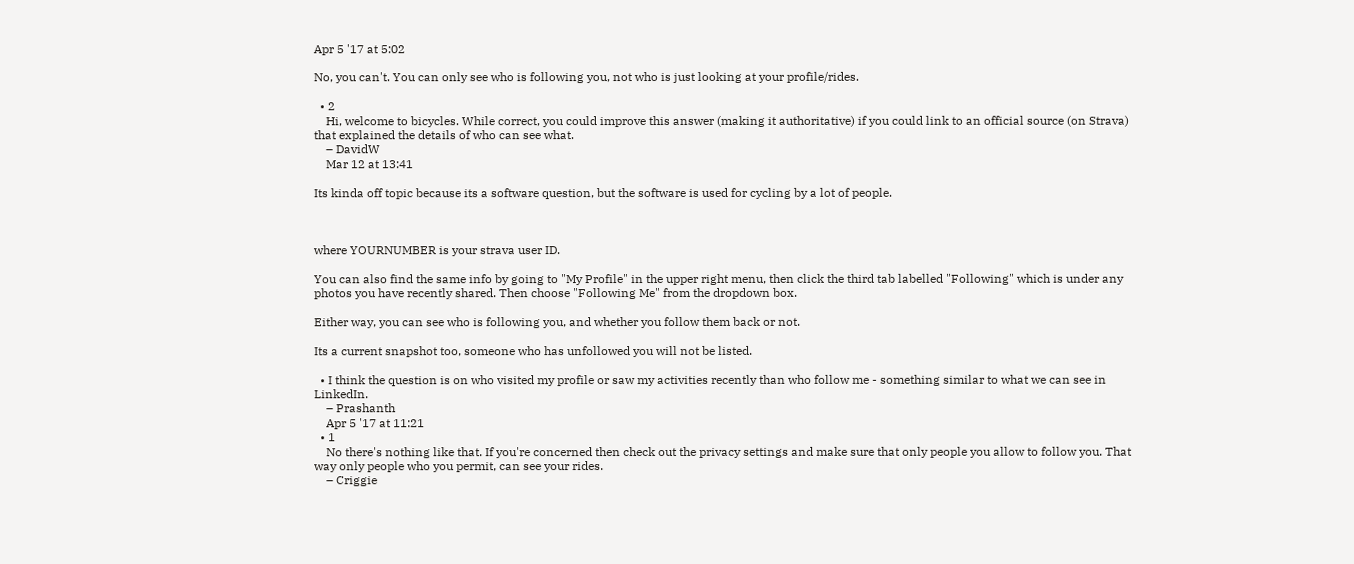Apr 5 '17 at 5:02

No, you can't. You can only see who is following you, not who is just looking at your profile/rides.

  • 2
    Hi, welcome to bicycles. While correct, you could improve this answer (making it authoritative) if you could link to an official source (on Strava) that explained the details of who can see what.
    – DavidW
    Mar 12 at 13:41

Its kinda off topic because its a software question, but the software is used for cycling by a lot of people.



where YOURNUMBER is your strava user ID.

You can also find the same info by going to "My Profile" in the upper right menu, then click the third tab labelled "Following" which is under any photos you have recently shared. Then choose "Following Me" from the dropdown box.

Either way, you can see who is following you, and whether you follow them back or not.

Its a current snapshot too, someone who has unfollowed you will not be listed.

  • I think the question is on who visited my profile or saw my activities recently than who follow me - something similar to what we can see in LinkedIn.
    – Prashanth
    Apr 5 '17 at 11:21
  • 1
    No there's nothing like that. If you're concerned then check out the privacy settings and make sure that only people you allow to follow you. That way only people who you permit, can see your rides.
    – Criggie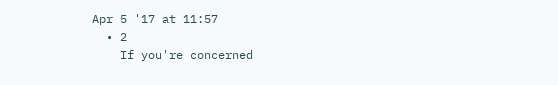Apr 5 '17 at 11:57
  • 2
    If you're concerned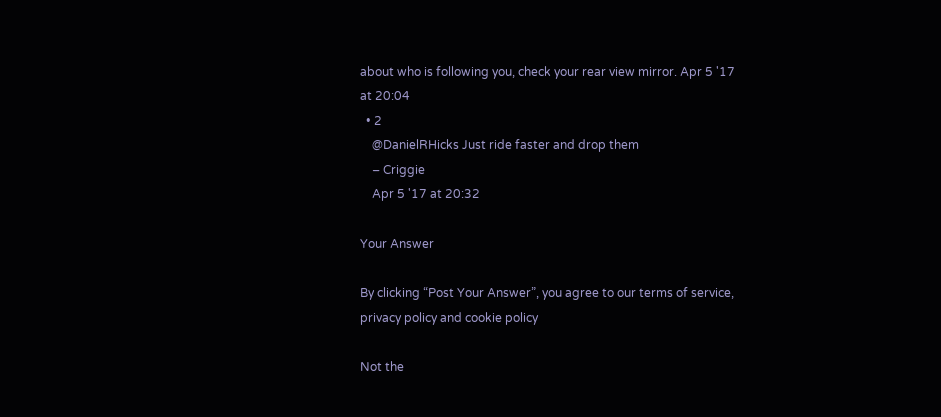about who is following you, check your rear view mirror. Apr 5 '17 at 20:04
  • 2
    @DanielRHicks Just ride faster and drop them
    – Criggie
    Apr 5 '17 at 20:32

Your Answer

By clicking “Post Your Answer”, you agree to our terms of service, privacy policy and cookie policy

Not the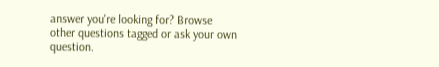answer you're looking for? Browse other questions tagged or ask your own question.